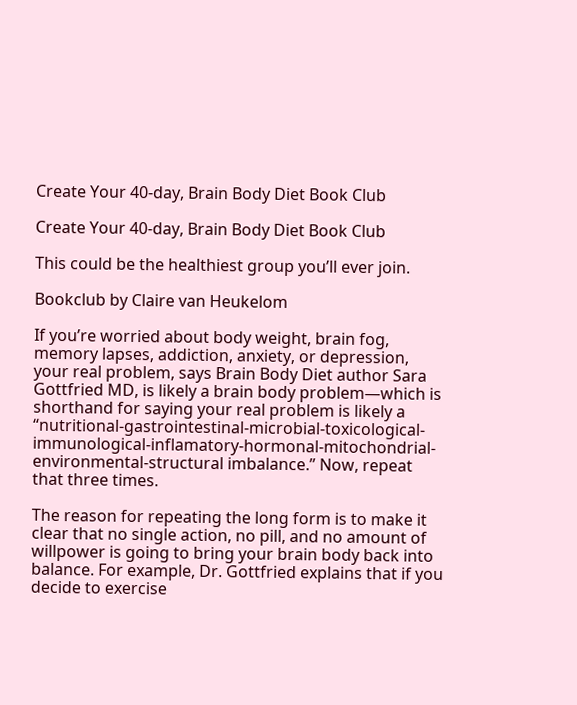Create Your 40-day, Brain Body Diet Book Club

Create Your 40-day, Brain Body Diet Book Club

This could be the healthiest group you’ll ever join.

Bookclub by Claire van Heukelom

If you’re worried about body weight, brain fog, memory lapses, addiction, anxiety, or depression, your real problem, says Brain Body Diet author Sara Gottfried MD, is likely a brain body problem—which is shorthand for saying your real problem is likely a “nutritional-gastrointestinal-microbial-toxicological-immunological-inflamatory-hormonal-mitochondrial-environmental-structural imbalance.” Now, repeat that three times.

The reason for repeating the long form is to make it clear that no single action, no pill, and no amount of willpower is going to bring your brain body back into balance. For example, Dr. Gottfried explains that if you decide to exercise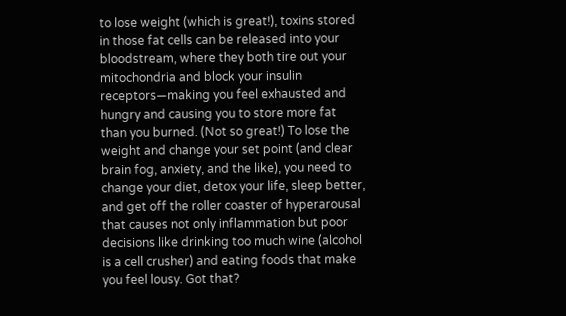to lose weight (which is great!), toxins stored in those fat cells can be released into your bloodstream, where they both tire out your mitochondria and block your insulin receptors—making you feel exhausted and hungry and causing you to store more fat than you burned. (Not so great!) To lose the weight and change your set point (and clear brain fog, anxiety, and the like), you need to change your diet, detox your life, sleep better, and get off the roller coaster of hyperarousal that causes not only inflammation but poor decisions like drinking too much wine (alcohol is a cell crusher) and eating foods that make you feel lousy. Got that?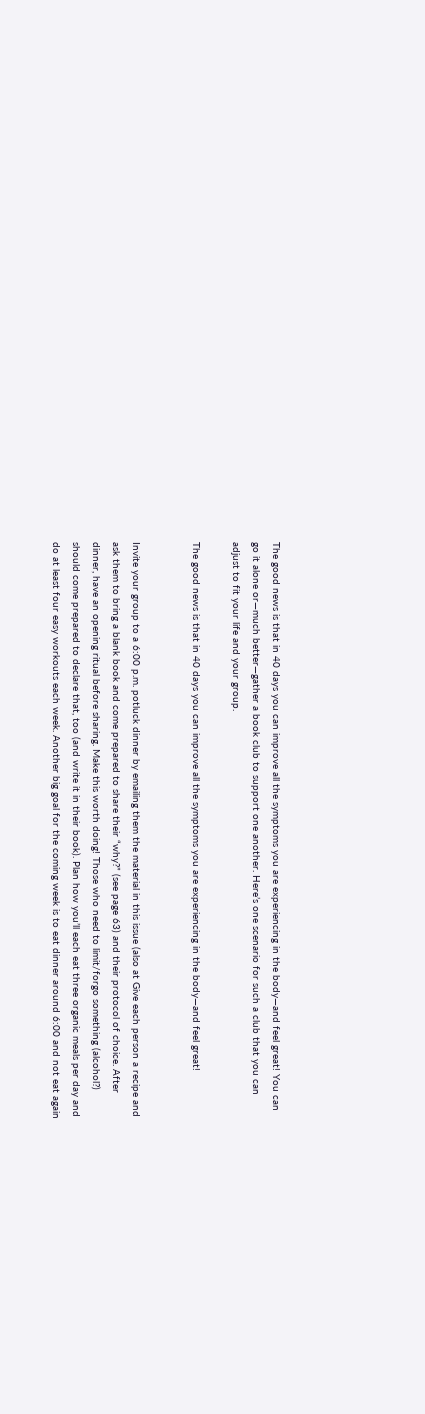The good news is that in 40 days you can improve all the symptoms you are experiencing in the body—and feel great! You can go it alone or—much better—gather a book club to support one another. Here’s one scenario for such a club that you can adjust to fit your life and your group.

The good news is that in 40 days you can improve all the symptoms you are experiencing in the body—and feel great!


Invite your group to a 6:00 p.m. potluck dinner by emailing them the material in this issue (also at Give each person a recipe and ask them to bring a blank book and come prepared to share their “why?” (see page 63) and their protocol of choice. After dinner, have an opening ritual before sharing. Make this worth doing! Those who need to limit/forgo something (alcohol?) should come prepared to declare that, too (and write it in their book). Plan how you’ll each eat three organic meals per day and do at least four easy workouts each week. Another big goal for the coming week is to eat dinner around 6:00 and not eat again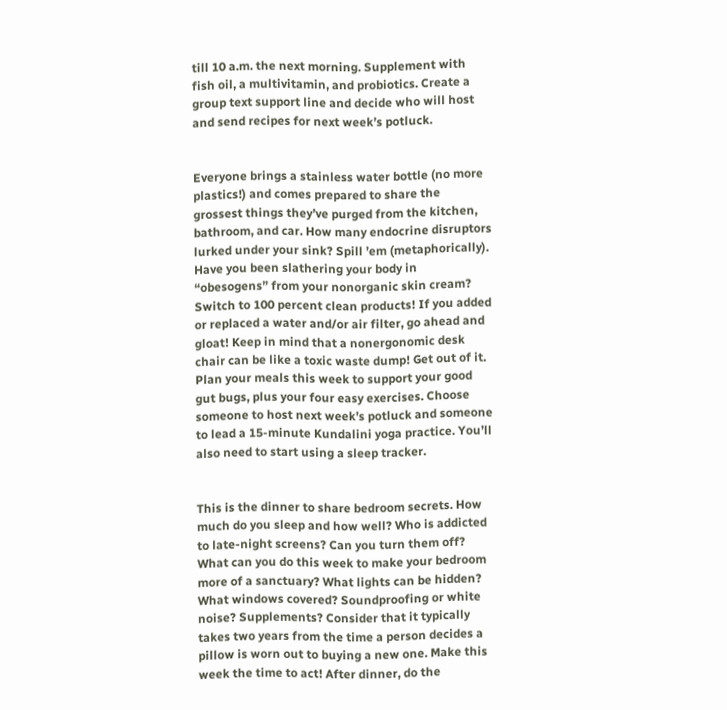till 10 a.m. the next morning. Supplement with fish oil, a multivitamin, and probiotics. Create a group text support line and decide who will host and send recipes for next week’s potluck.


Everyone brings a stainless water bottle (no more plastics!) and comes prepared to share the grossest things they’ve purged from the kitchen, bathroom, and car. How many endocrine disruptors lurked under your sink? Spill ’em (metaphorically). Have you been slathering your body in “obesogens” from your nonorganic skin cream? Switch to 100 percent clean products! If you added or replaced a water and/or air filter, go ahead and gloat! Keep in mind that a nonergonomic desk chair can be like a toxic waste dump! Get out of it. Plan your meals this week to support your good gut bugs, plus your four easy exercises. Choose someone to host next week’s potluck and someone to lead a 15-minute Kundalini yoga practice. You’ll also need to start using a sleep tracker.


This is the dinner to share bedroom secrets. How much do you sleep and how well? Who is addicted to late-night screens? Can you turn them off? What can you do this week to make your bedroom more of a sanctuary? What lights can be hidden? What windows covered? Soundproofing or white noise? Supplements? Consider that it typically takes two years from the time a person decides a pillow is worn out to buying a new one. Make this week the time to act! After dinner, do the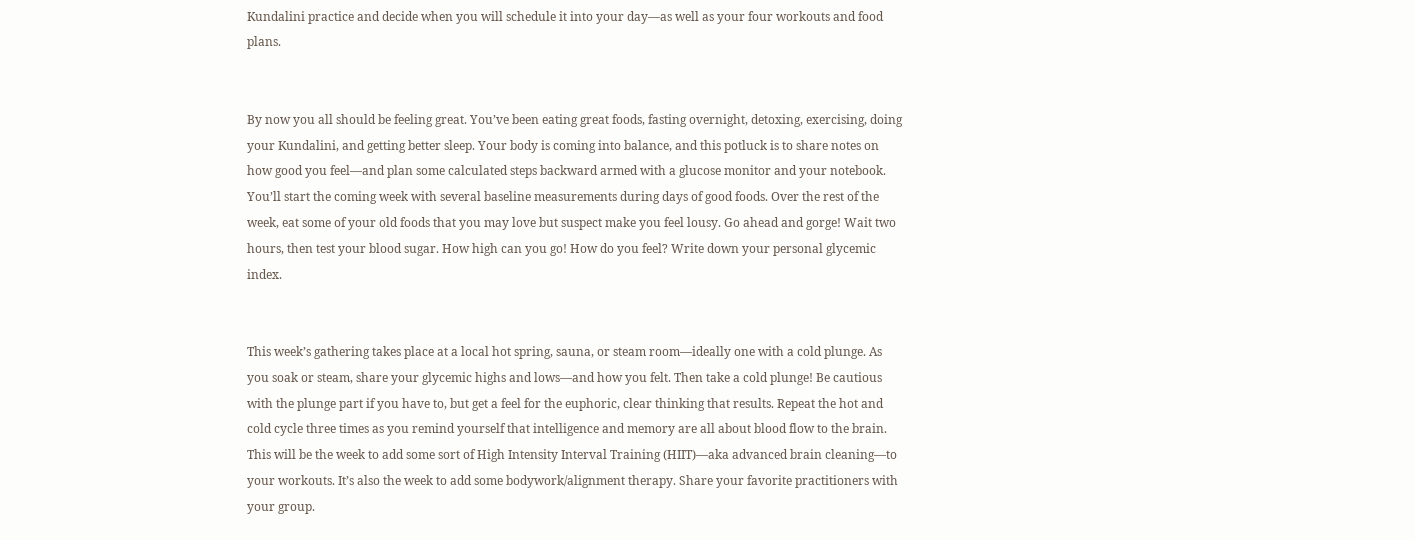Kundalini practice and decide when you will schedule it into your day—as well as your four workouts and food plans.


By now you all should be feeling great. You’ve been eating great foods, fasting overnight, detoxing, exercising, doing your Kundalini, and getting better sleep. Your body is coming into balance, and this potluck is to share notes on how good you feel—and plan some calculated steps backward armed with a glucose monitor and your notebook. You’ll start the coming week with several baseline measurements during days of good foods. Over the rest of the week, eat some of your old foods that you may love but suspect make you feel lousy. Go ahead and gorge! Wait two hours, then test your blood sugar. How high can you go! How do you feel? Write down your personal glycemic index.


This week’s gathering takes place at a local hot spring, sauna, or steam room—ideally one with a cold plunge. As you soak or steam, share your glycemic highs and lows—and how you felt. Then take a cold plunge! Be cautious with the plunge part if you have to, but get a feel for the euphoric, clear thinking that results. Repeat the hot and cold cycle three times as you remind yourself that intelligence and memory are all about blood flow to the brain. This will be the week to add some sort of High Intensity Interval Training (HIIT)—aka advanced brain cleaning—to your workouts. It’s also the week to add some bodywork/alignment therapy. Share your favorite practitioners with your group.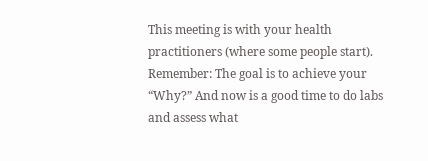This meeting is with your health practitioners (where some people start). Remember: The goal is to achieve your “Why?” And now is a good time to do labs and assess what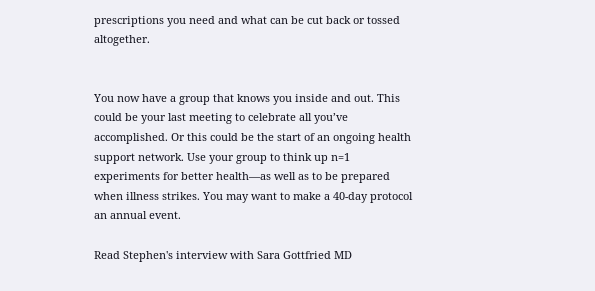prescriptions you need and what can be cut back or tossed altogether.


You now have a group that knows you inside and out. This could be your last meeting to celebrate all you’ve accomplished. Or this could be the start of an ongoing health support network. Use your group to think up n=1 experiments for better health—as well as to be prepared when illness strikes. You may want to make a 40-day protocol an annual event.

Read Stephen's interview with Sara Gottfried MD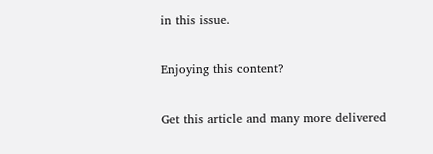in this issue.

Enjoying this content?

Get this article and many more delivered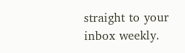straight to your inbox weekly.